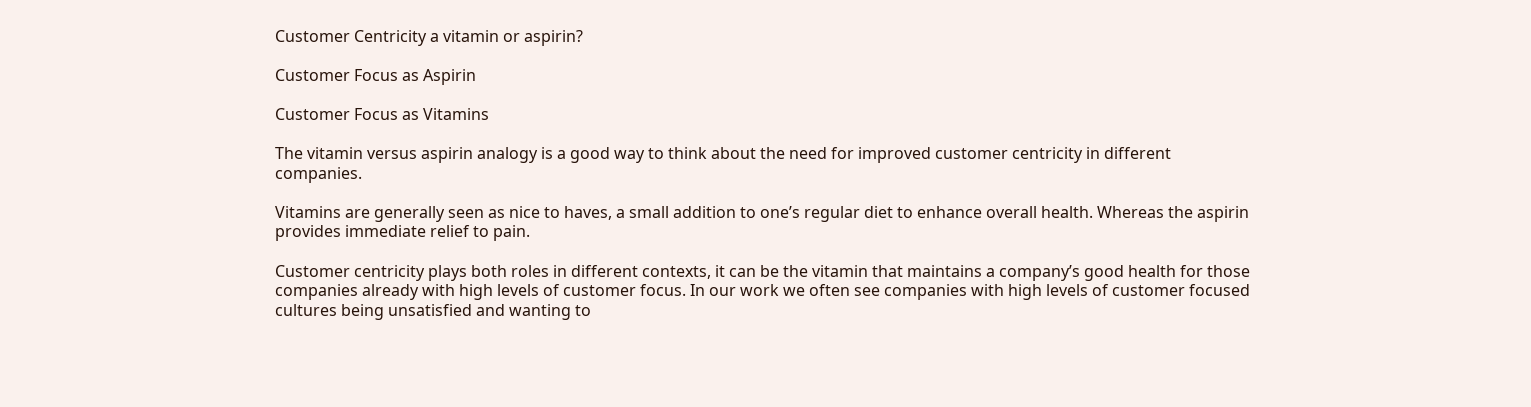Customer Centricity a vitamin or aspirin?

Customer Focus as Aspirin

Customer Focus as Vitamins

The vitamin versus aspirin analogy is a good way to think about the need for improved customer centricity in different companies.

Vitamins are generally seen as nice to haves, a small addition to one’s regular diet to enhance overall health. Whereas the aspirin provides immediate relief to pain.

Customer centricity plays both roles in different contexts, it can be the vitamin that maintains a company’s good health for those companies already with high levels of customer focus. In our work we often see companies with high levels of customer focused cultures being unsatisfied and wanting to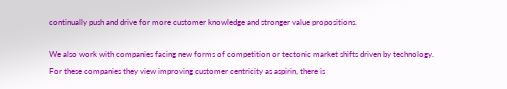continually push and drive for more customer knowledge and stronger value propositions.

We also work with companies facing new forms of competition or tectonic market shifts driven by technology. For these companies they view improving customer centricity as aspirin, there is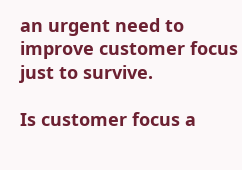an urgent need to improve customer focus just to survive.

Is customer focus a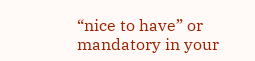“nice to have” or mandatory in your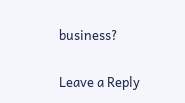business?

Leave a Reply